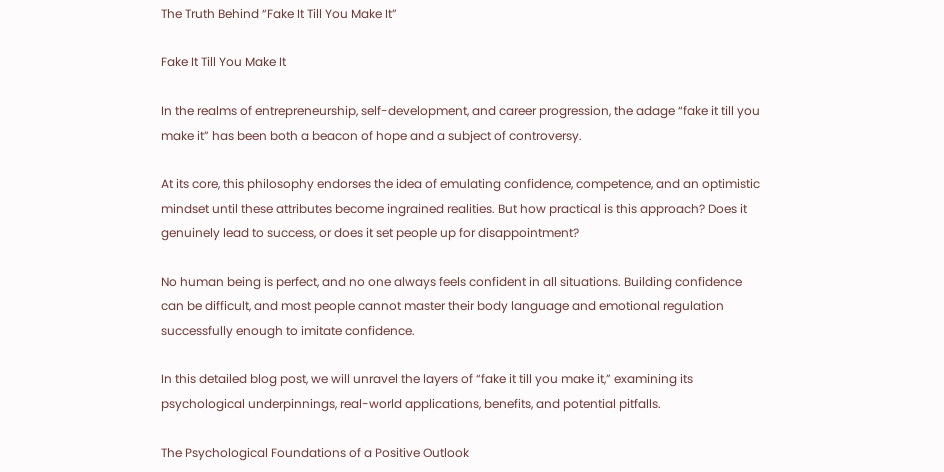The Truth Behind “Fake It Till You Make It”

Fake It Till You Make It

In the realms of entrepreneurship, self-development, and career progression, the adage “fake it till you make it” has been both a beacon of hope and a subject of controversy.

At its core, this philosophy endorses the idea of emulating confidence, competence, and an optimistic mindset until these attributes become ingrained realities. But how practical is this approach? Does it genuinely lead to success, or does it set people up for disappointment?

No human being is perfect, and no one always feels confident in all situations. Building confidence can be difficult, and most people cannot master their body language and emotional regulation successfully enough to imitate confidence.

In this detailed blog post, we will unravel the layers of “fake it till you make it,” examining its psychological underpinnings, real-world applications, benefits, and potential pitfalls.

The Psychological Foundations of a Positive Outlook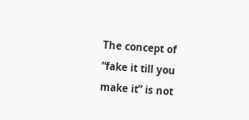The concept of “fake it till you make it” is not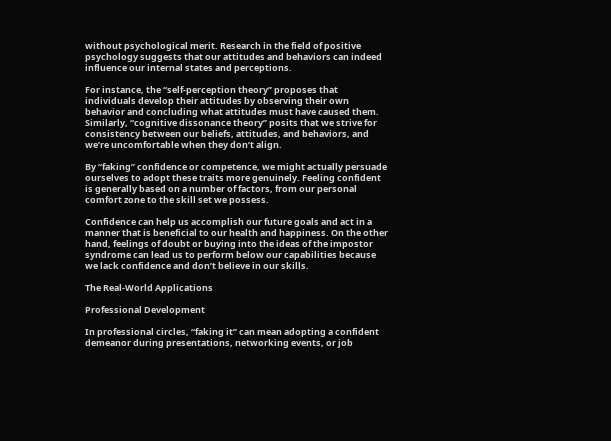without psychological merit. Research in the field of positive psychology suggests that our attitudes and behaviors can indeed influence our internal states and perceptions.

For instance, the “self-perception theory” proposes that individuals develop their attitudes by observing their own behavior and concluding what attitudes must have caused them. Similarly, “cognitive dissonance theory” posits that we strive for consistency between our beliefs, attitudes, and behaviors, and we’re uncomfortable when they don’t align.

By “faking” confidence or competence, we might actually persuade ourselves to adopt these traits more genuinely. Feeling confident is generally based on a number of factors, from our personal comfort zone to the skill set we possess.

Confidence can help us accomplish our future goals and act in a manner that is beneficial to our health and happiness. On the other hand, feelings of doubt or buying into the ideas of the impostor syndrome can lead us to perform below our capabilities because we lack confidence and don’t believe in our skills.

The Real-World Applications

Professional Development

In professional circles, “faking it” can mean adopting a confident demeanor during presentations, networking events, or job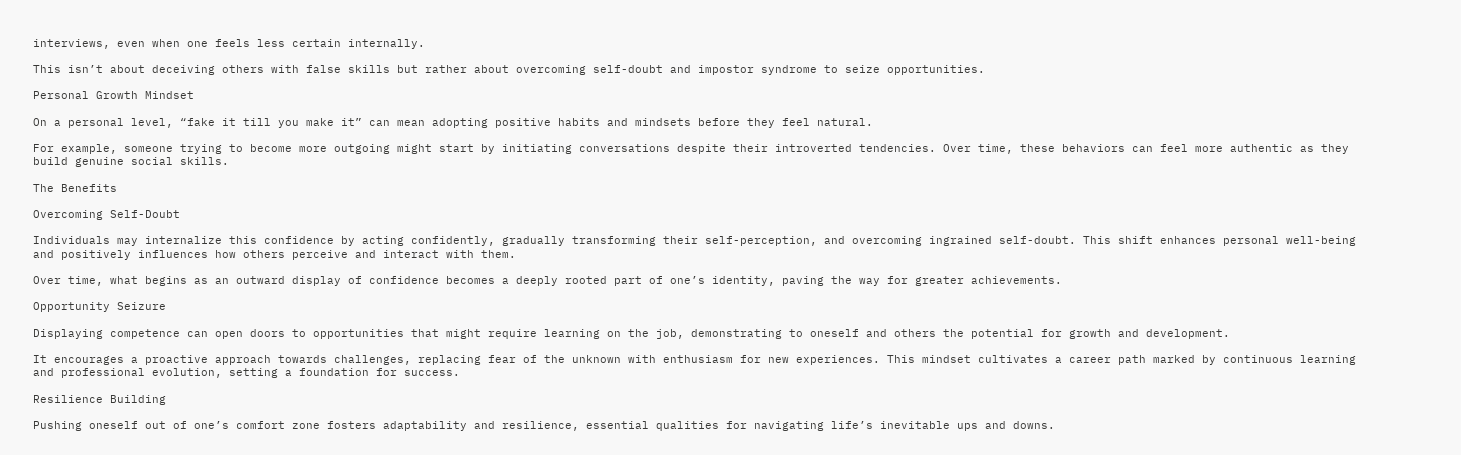interviews, even when one feels less certain internally.

This isn’t about deceiving others with false skills but rather about overcoming self-doubt and impostor syndrome to seize opportunities.

Personal Growth Mindset

On a personal level, “fake it till you make it” can mean adopting positive habits and mindsets before they feel natural.

For example, someone trying to become more outgoing might start by initiating conversations despite their introverted tendencies. Over time, these behaviors can feel more authentic as they build genuine social skills.

The Benefits

Overcoming Self-Doubt

Individuals may internalize this confidence by acting confidently, gradually transforming their self-perception, and overcoming ingrained self-doubt. This shift enhances personal well-being and positively influences how others perceive and interact with them.

Over time, what begins as an outward display of confidence becomes a deeply rooted part of one’s identity, paving the way for greater achievements.

Opportunity Seizure

Displaying competence can open doors to opportunities that might require learning on the job, demonstrating to oneself and others the potential for growth and development.

It encourages a proactive approach towards challenges, replacing fear of the unknown with enthusiasm for new experiences. This mindset cultivates a career path marked by continuous learning and professional evolution, setting a foundation for success.

Resilience Building

Pushing oneself out of one’s comfort zone fosters adaptability and resilience, essential qualities for navigating life’s inevitable ups and downs.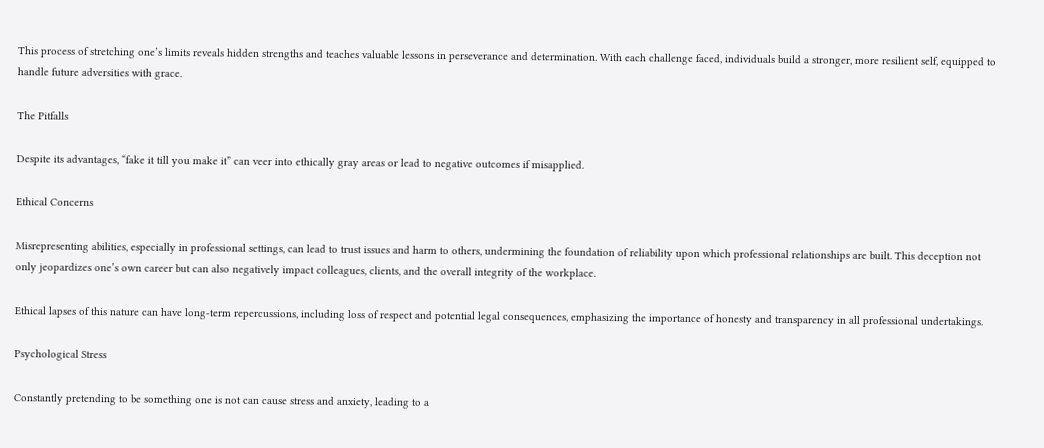This process of stretching one’s limits reveals hidden strengths and teaches valuable lessons in perseverance and determination. With each challenge faced, individuals build a stronger, more resilient self, equipped to handle future adversities with grace.

The Pitfalls

Despite its advantages, “fake it till you make it” can veer into ethically gray areas or lead to negative outcomes if misapplied.

Ethical Concerns

Misrepresenting abilities, especially in professional settings, can lead to trust issues and harm to others, undermining the foundation of reliability upon which professional relationships are built. This deception not only jeopardizes one’s own career but can also negatively impact colleagues, clients, and the overall integrity of the workplace.

Ethical lapses of this nature can have long-term repercussions, including loss of respect and potential legal consequences, emphasizing the importance of honesty and transparency in all professional undertakings.

Psychological Stress

Constantly pretending to be something one is not can cause stress and anxiety, leading to a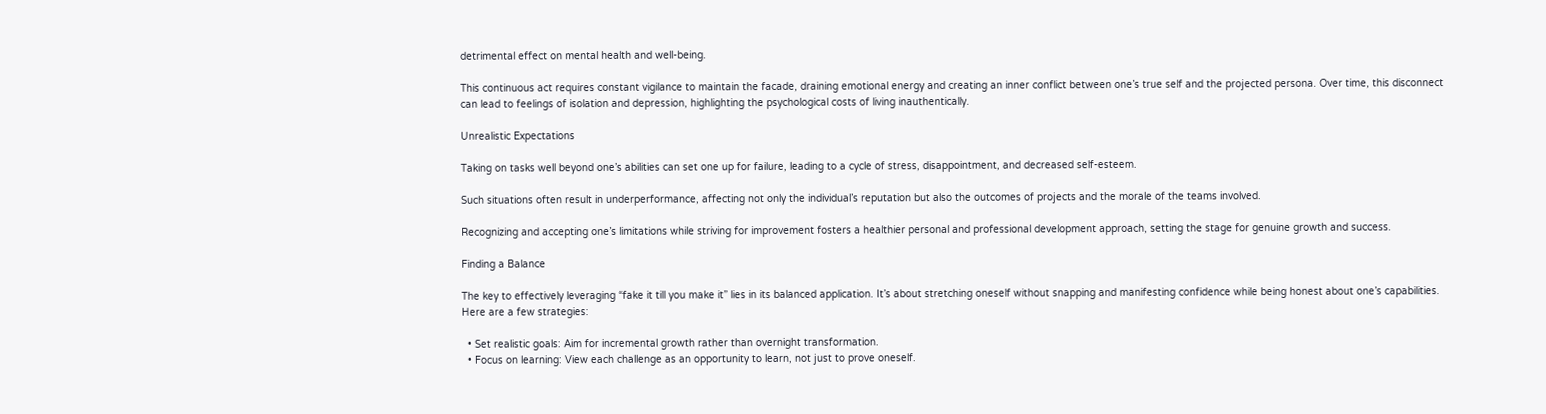detrimental effect on mental health and well-being.

This continuous act requires constant vigilance to maintain the facade, draining emotional energy and creating an inner conflict between one’s true self and the projected persona. Over time, this disconnect can lead to feelings of isolation and depression, highlighting the psychological costs of living inauthentically.

Unrealistic Expectations

Taking on tasks well beyond one’s abilities can set one up for failure, leading to a cycle of stress, disappointment, and decreased self-esteem.

Such situations often result in underperformance, affecting not only the individual’s reputation but also the outcomes of projects and the morale of the teams involved.

Recognizing and accepting one’s limitations while striving for improvement fosters a healthier personal and professional development approach, setting the stage for genuine growth and success.

Finding a Balance

The key to effectively leveraging “fake it till you make it” lies in its balanced application. It’s about stretching oneself without snapping and manifesting confidence while being honest about one’s capabilities. Here are a few strategies:

  • Set realistic goals: Aim for incremental growth rather than overnight transformation.
  • Focus on learning: View each challenge as an opportunity to learn, not just to prove oneself.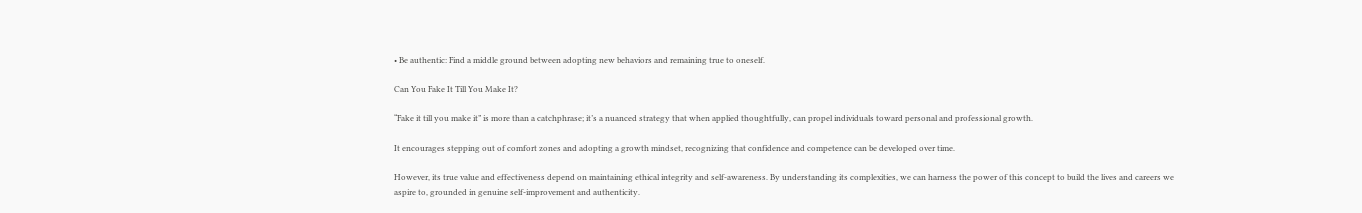• Be authentic: Find a middle ground between adopting new behaviors and remaining true to oneself.

Can You Fake It Till You Make It?

“Fake it till you make it” is more than a catchphrase; it’s a nuanced strategy that when applied thoughtfully, can propel individuals toward personal and professional growth.

It encourages stepping out of comfort zones and adopting a growth mindset, recognizing that confidence and competence can be developed over time.

However, its true value and effectiveness depend on maintaining ethical integrity and self-awareness. By understanding its complexities, we can harness the power of this concept to build the lives and careers we aspire to, grounded in genuine self-improvement and authenticity.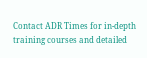Contact ADR Times for in-depth training courses and detailed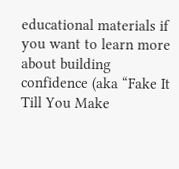educational materials if you want to learn more about building confidence (aka “Fake It Till You Make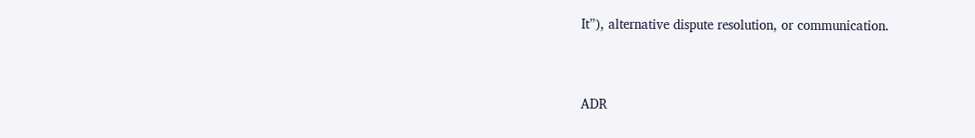It”), alternative dispute resolution, or communication.


ADR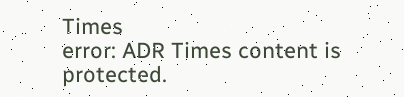Times
error: ADR Times content is protected.